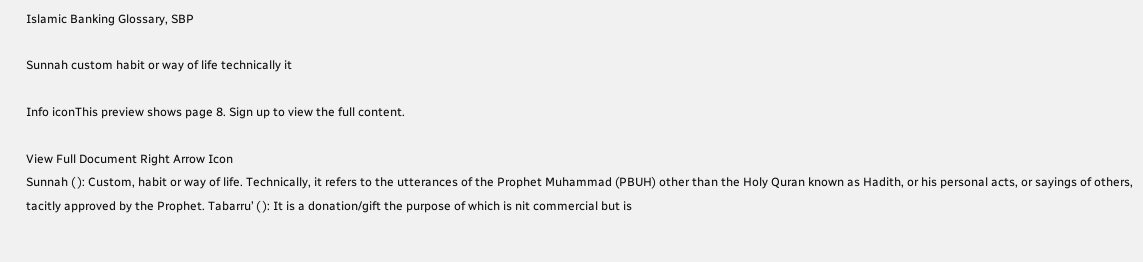Islamic Banking Glossary, SBP

Sunnah custom habit or way of life technically it

Info iconThis preview shows page 8. Sign up to view the full content.

View Full Document Right Arrow Icon
Sunnah ( ): Custom, habit or way of life. Technically, it refers to the utterances of the Prophet Muhammad (PBUH) other than the Holy Quran known as Hadith, or his personal acts, or sayings of others, tacitly approved by the Prophet. Tabarru’ ( ): It is a donation/gift the purpose of which is nit commercial but is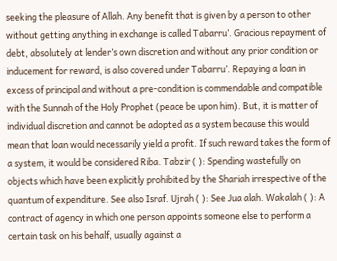seeking the pleasure of Allah. Any benefit that is given by a person to other without getting anything in exchange is called Tabarru’. Gracious repayment of debt, absolutely at lender’s own discretion and without any prior condition or inducement for reward, is also covered under Tabarru’. Repaying a loan in excess of principal and without a pre-condition is commendable and compatible with the Sunnah of the Holy Prophet (peace be upon him). But, it is matter of individual discretion and cannot be adopted as a system because this would mean that loan would necessarily yield a profit. If such reward takes the form of a system, it would be considered Riba. Tabzir ( ): Spending wastefully on objects which have been explicitly prohibited by the Shariah irrespective of the quantum of expenditure. See also Israf. Ujrah ( ): See Jua alah. Wakalah ( ): A contract of agency in which one person appoints someone else to perform a certain task on his behalf, usually against a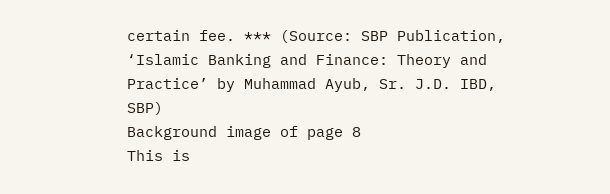certain fee. *** (Source: SBP Publication, ‘Islamic Banking and Finance: Theory and Practice’ by Muhammad Ayub, Sr. J.D. IBD, SBP)
Background image of page 8
This is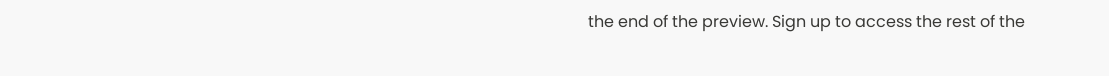the end of the preview. Sign up to access the rest of the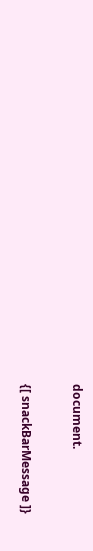document.

{[ snackBarMessage ]}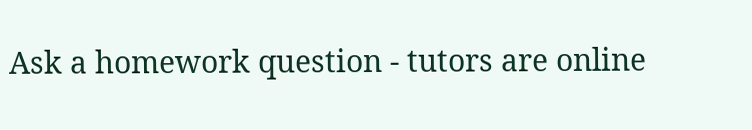Ask a homework question - tutors are online